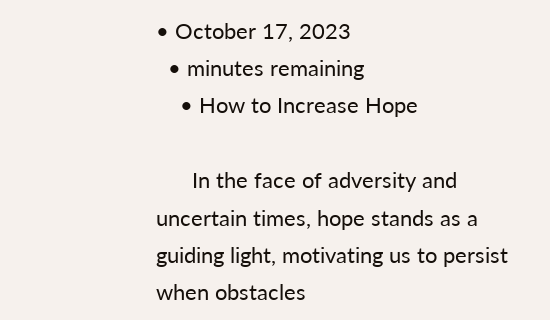• October 17, 2023
  • minutes remaining
    • How to Increase Hope

      In the face of adversity and uncertain times, hope stands as a guiding light, motivating us to persist when obstacles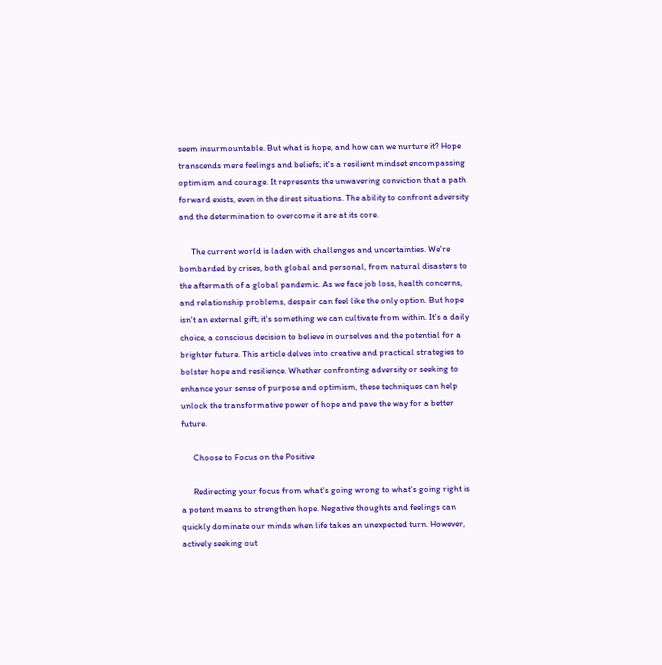seem insurmountable. But what is hope, and how can we nurture it? Hope transcends mere feelings and beliefs; it's a resilient mindset encompassing optimism and courage. It represents the unwavering conviction that a path forward exists, even in the direst situations. The ability to confront adversity and the determination to overcome it are at its core.

      The current world is laden with challenges and uncertainties. We're bombarded by crises, both global and personal, from natural disasters to the aftermath of a global pandemic. As we face job loss, health concerns, and relationship problems, despair can feel like the only option. But hope isn't an external gift; it's something we can cultivate from within. It's a daily choice, a conscious decision to believe in ourselves and the potential for a brighter future. This article delves into creative and practical strategies to bolster hope and resilience. Whether confronting adversity or seeking to enhance your sense of purpose and optimism, these techniques can help unlock the transformative power of hope and pave the way for a better future.

      Choose to Focus on the Positive

      Redirecting your focus from what's going wrong to what's going right is a potent means to strengthen hope. Negative thoughts and feelings can quickly dominate our minds when life takes an unexpected turn. However, actively seeking out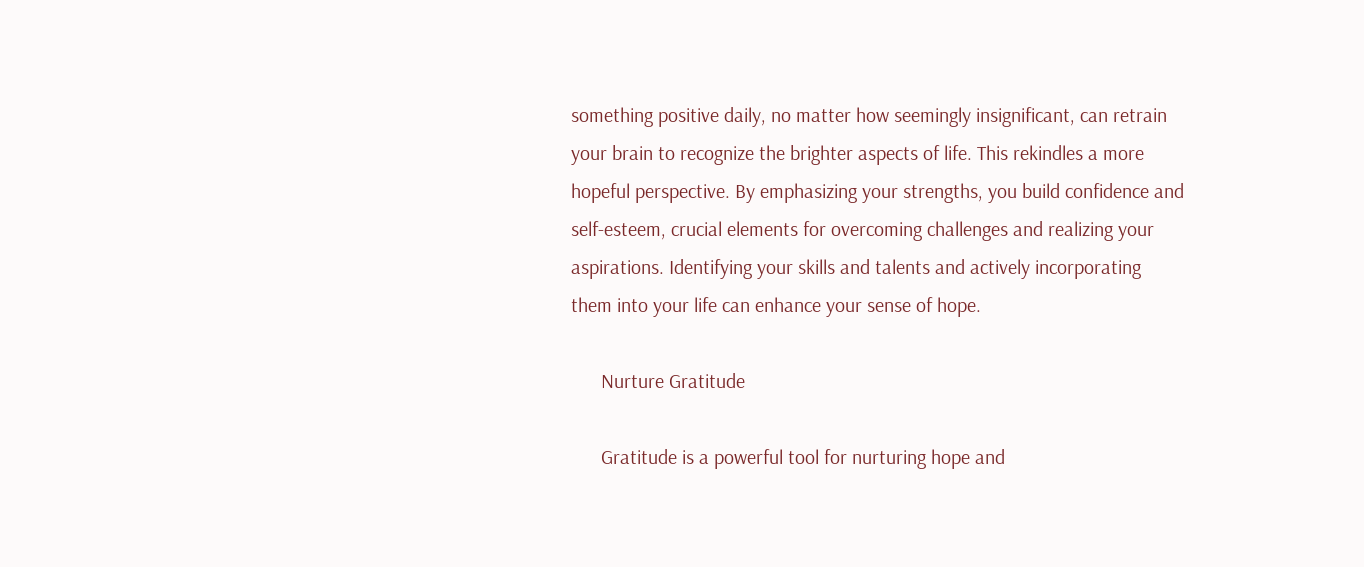something positive daily, no matter how seemingly insignificant, can retrain your brain to recognize the brighter aspects of life. This rekindles a more hopeful perspective. By emphasizing your strengths, you build confidence and self-esteem, crucial elements for overcoming challenges and realizing your aspirations. Identifying your skills and talents and actively incorporating them into your life can enhance your sense of hope.

      Nurture Gratitude

      Gratitude is a powerful tool for nurturing hope and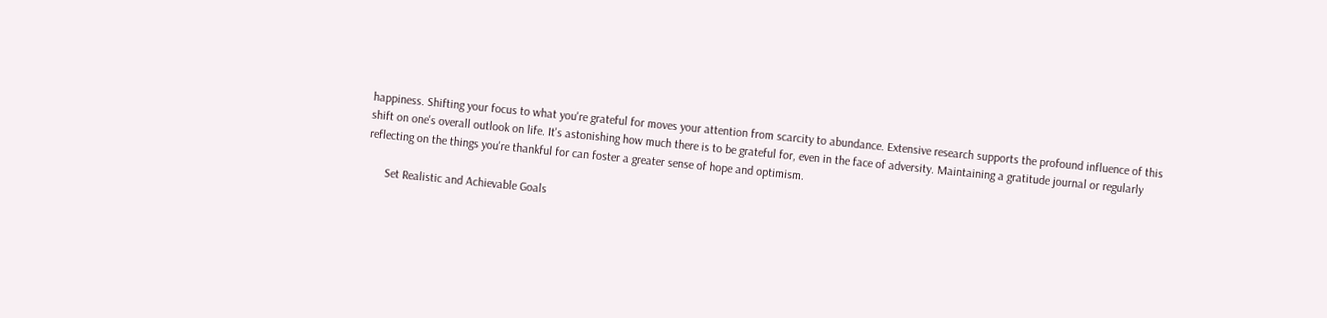happiness. Shifting your focus to what you're grateful for moves your attention from scarcity to abundance. Extensive research supports the profound influence of this shift on one's overall outlook on life. It's astonishing how much there is to be grateful for, even in the face of adversity. Maintaining a gratitude journal or regularly reflecting on the things you're thankful for can foster a greater sense of hope and optimism.

      Set Realistic and Achievable Goals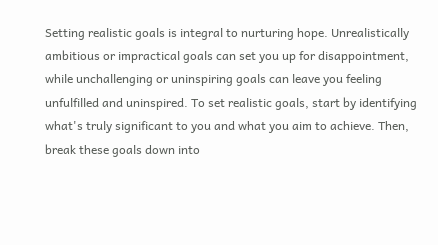Setting realistic goals is integral to nurturing hope. Unrealistically ambitious or impractical goals can set you up for disappointment, while unchallenging or uninspiring goals can leave you feeling unfulfilled and uninspired. To set realistic goals, start by identifying what's truly significant to you and what you aim to achieve. Then, break these goals down into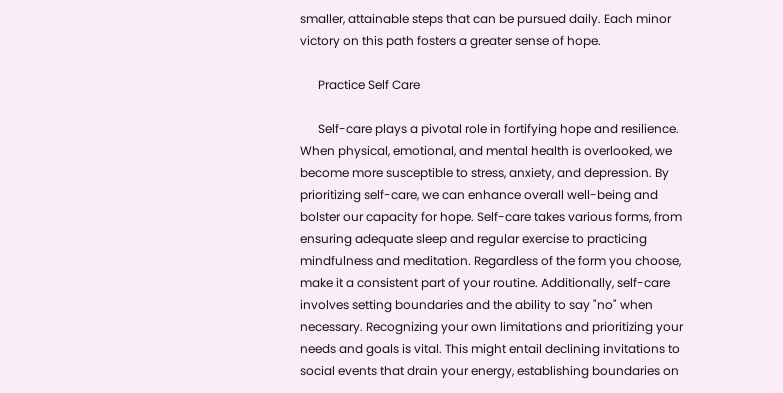smaller, attainable steps that can be pursued daily. Each minor victory on this path fosters a greater sense of hope.

      Practice Self Care

      Self-care plays a pivotal role in fortifying hope and resilience. When physical, emotional, and mental health is overlooked, we become more susceptible to stress, anxiety, and depression. By prioritizing self-care, we can enhance overall well-being and bolster our capacity for hope. Self-care takes various forms, from ensuring adequate sleep and regular exercise to practicing mindfulness and meditation. Regardless of the form you choose, make it a consistent part of your routine. Additionally, self-care involves setting boundaries and the ability to say "no" when necessary. Recognizing your own limitations and prioritizing your needs and goals is vital. This might entail declining invitations to social events that drain your energy, establishing boundaries on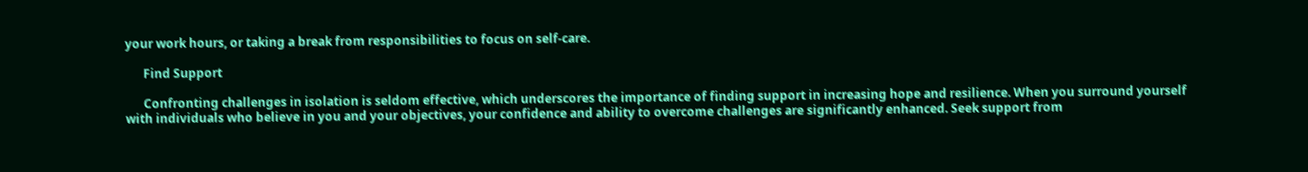your work hours, or taking a break from responsibilities to focus on self-care.

      Find Support

      Confronting challenges in isolation is seldom effective, which underscores the importance of finding support in increasing hope and resilience. When you surround yourself with individuals who believe in you and your objectives, your confidence and ability to overcome challenges are significantly enhanced. Seek support from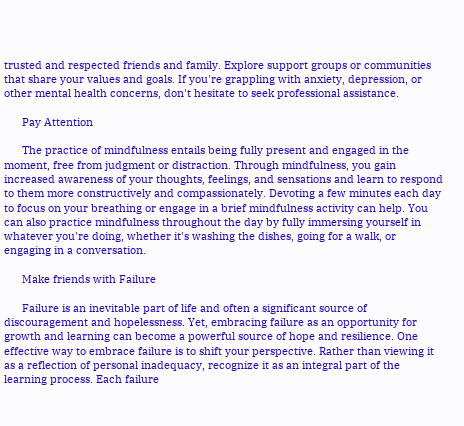trusted and respected friends and family. Explore support groups or communities that share your values and goals. If you're grappling with anxiety, depression, or other mental health concerns, don't hesitate to seek professional assistance.

      Pay Attention

      The practice of mindfulness entails being fully present and engaged in the moment, free from judgment or distraction. Through mindfulness, you gain increased awareness of your thoughts, feelings, and sensations and learn to respond to them more constructively and compassionately. Devoting a few minutes each day to focus on your breathing or engage in a brief mindfulness activity can help. You can also practice mindfulness throughout the day by fully immersing yourself in whatever you're doing, whether it's washing the dishes, going for a walk, or engaging in a conversation.

      Make friends with Failure

      Failure is an inevitable part of life and often a significant source of discouragement and hopelessness. Yet, embracing failure as an opportunity for growth and learning can become a powerful source of hope and resilience. One effective way to embrace failure is to shift your perspective. Rather than viewing it as a reflection of personal inadequacy, recognize it as an integral part of the learning process. Each failure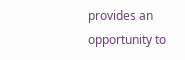provides an opportunity to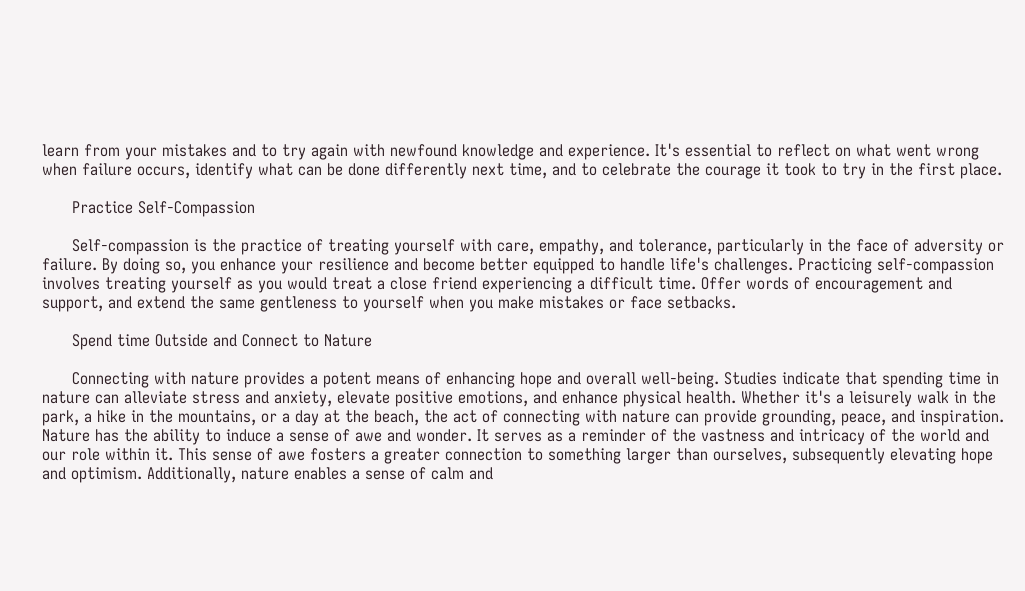learn from your mistakes and to try again with newfound knowledge and experience. It's essential to reflect on what went wrong when failure occurs, identify what can be done differently next time, and to celebrate the courage it took to try in the first place.

      Practice Self-Compassion

      Self-compassion is the practice of treating yourself with care, empathy, and tolerance, particularly in the face of adversity or failure. By doing so, you enhance your resilience and become better equipped to handle life's challenges. Practicing self-compassion involves treating yourself as you would treat a close friend experiencing a difficult time. Offer words of encouragement and support, and extend the same gentleness to yourself when you make mistakes or face setbacks.

      Spend time Outside and Connect to Nature

      Connecting with nature provides a potent means of enhancing hope and overall well-being. Studies indicate that spending time in nature can alleviate stress and anxiety, elevate positive emotions, and enhance physical health. Whether it's a leisurely walk in the park, a hike in the mountains, or a day at the beach, the act of connecting with nature can provide grounding, peace, and inspiration. Nature has the ability to induce a sense of awe and wonder. It serves as a reminder of the vastness and intricacy of the world and our role within it. This sense of awe fosters a greater connection to something larger than ourselves, subsequently elevating hope and optimism. Additionally, nature enables a sense of calm and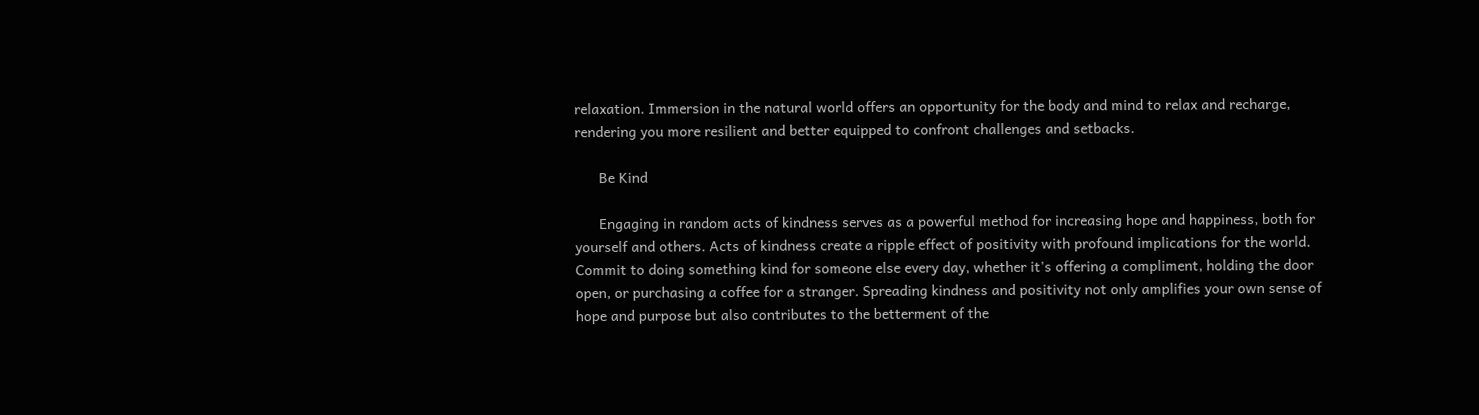relaxation. Immersion in the natural world offers an opportunity for the body and mind to relax and recharge, rendering you more resilient and better equipped to confront challenges and setbacks.

      Be Kind

      Engaging in random acts of kindness serves as a powerful method for increasing hope and happiness, both for yourself and others. Acts of kindness create a ripple effect of positivity with profound implications for the world. Commit to doing something kind for someone else every day, whether it's offering a compliment, holding the door open, or purchasing a coffee for a stranger. Spreading kindness and positivity not only amplifies your own sense of hope and purpose but also contributes to the betterment of the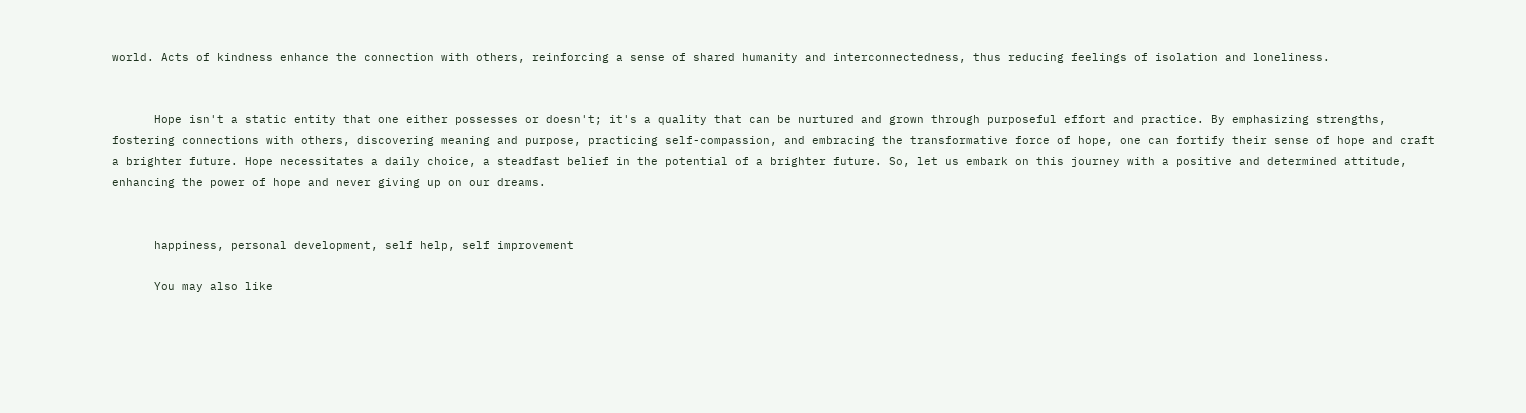world. Acts of kindness enhance the connection with others, reinforcing a sense of shared humanity and interconnectedness, thus reducing feelings of isolation and loneliness.


      Hope isn't a static entity that one either possesses or doesn't; it's a quality that can be nurtured and grown through purposeful effort and practice. By emphasizing strengths, fostering connections with others, discovering meaning and purpose, practicing self-compassion, and embracing the transformative force of hope, one can fortify their sense of hope and craft a brighter future. Hope necessitates a daily choice, a steadfast belief in the potential of a brighter future. So, let us embark on this journey with a positive and determined attitude, enhancing the power of hope and never giving up on our dreams.


      happiness, personal development, self help, self improvement

      You may also like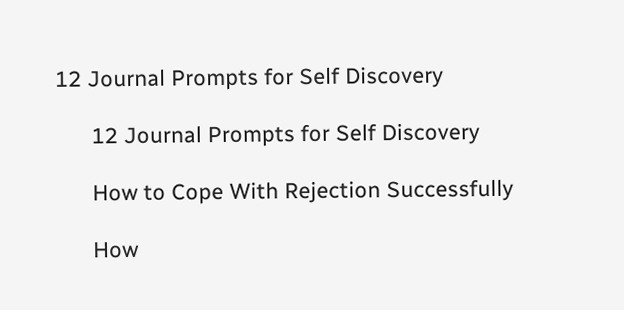12 Journal Prompts for Self Discovery

      12 Journal Prompts for Self Discovery

      How to Cope With Rejection Successfully

      How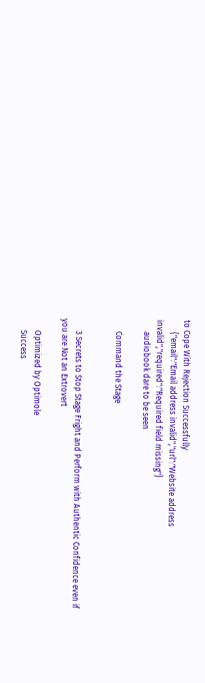to Cope With Rejection Successfully
      {"email":"Email address invalid","url":"Website address invalid","required":"Required field missing"}
      audiobook dare to be seen

      Command the Stage


      3 Secrets to Stop Stage Fright and Perform with Authentic Confidence even if you are Not an Extrovert

      Optimized by Optimole
      Success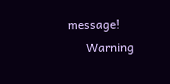message!
      Warning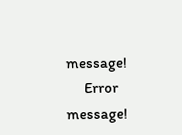message!
      Error message!